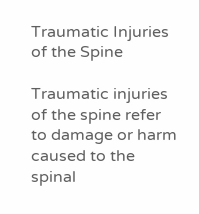Traumatic Injuries of the Spine

Traumatic injuries of the spine refer to damage or harm caused to the spinal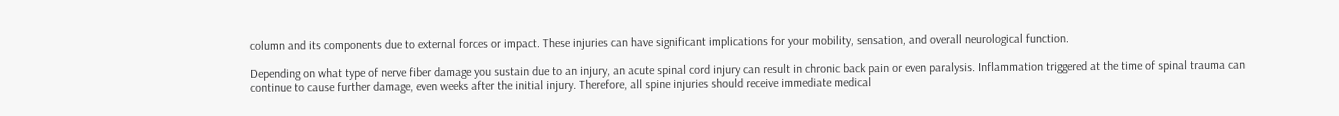column and its components due to external forces or impact. These injuries can have significant implications for your mobility, sensation, and overall neurological function.

Depending on what type of nerve fiber damage you sustain due to an injury, an acute spinal cord injury can result in chronic back pain or even paralysis. Inflammation triggered at the time of spinal trauma can continue to cause further damage, even weeks after the initial injury. Therefore, all spine injuries should receive immediate medical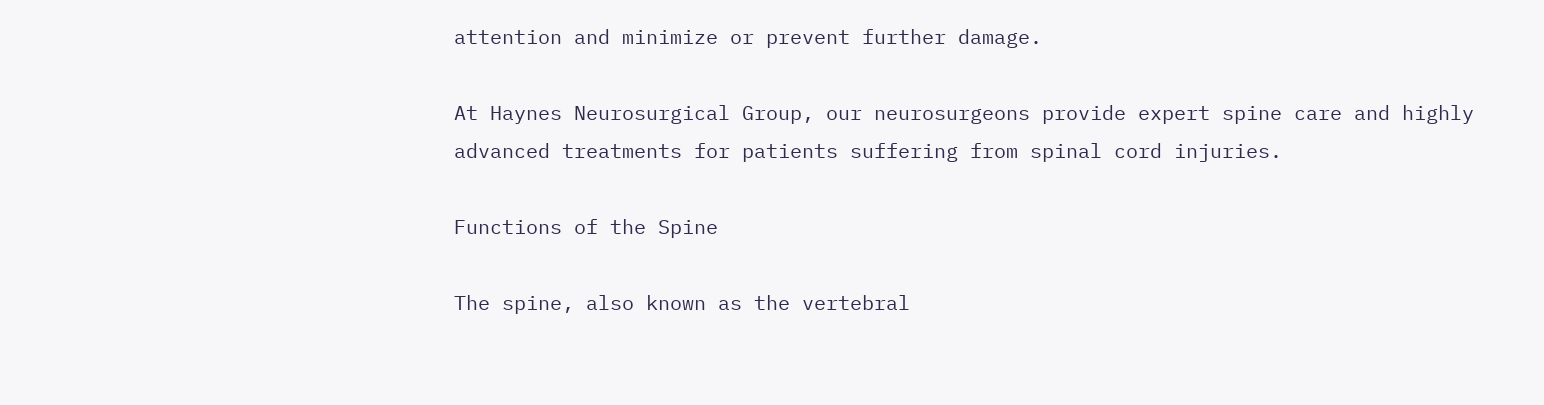attention and minimize or prevent further damage.

At Haynes Neurosurgical Group, our neurosurgeons provide expert spine care and highly advanced treatments for patients suffering from spinal cord injuries.

Functions of the Spine

The spine, also known as the vertebral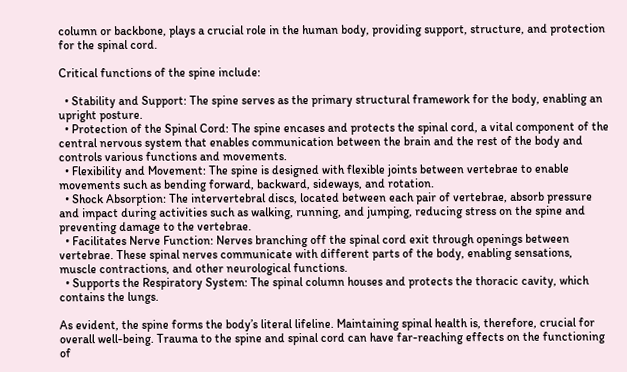column or backbone, plays a crucial role in the human body, providing support, structure, and protection for the spinal cord.

Critical functions of the spine include:

  • Stability and Support: The spine serves as the primary structural framework for the body, enabling an upright posture.
  • Protection of the Spinal Cord: The spine encases and protects the spinal cord, a vital component of the central nervous system that enables communication between the brain and the rest of the body and controls various functions and movements.
  • Flexibility and Movement: The spine is designed with flexible joints between vertebrae to enable movements such as bending forward, backward, sideways, and rotation.
  • Shock Absorption: The intervertebral discs, located between each pair of vertebrae, absorb pressure and impact during activities such as walking, running, and jumping, reducing stress on the spine and preventing damage to the vertebrae.
  • Facilitates Nerve Function: Nerves branching off the spinal cord exit through openings between vertebrae. These spinal nerves communicate with different parts of the body, enabling sensations, muscle contractions, and other neurological functions.
  • Supports the Respiratory System: The spinal column houses and protects the thoracic cavity, which contains the lungs.

As evident, the spine forms the body’s literal lifeline. Maintaining spinal health is, therefore, crucial for overall well-being. Trauma to the spine and spinal cord can have far-reaching effects on the functioning of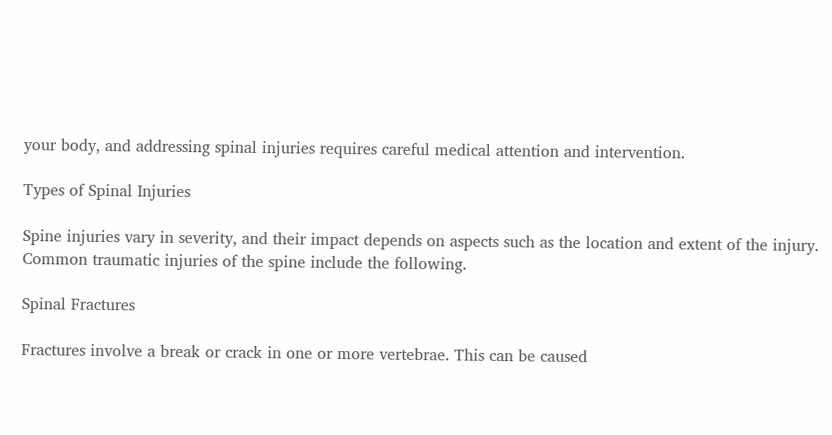your body, and addressing spinal injuries requires careful medical attention and intervention.

Types of Spinal Injuries

Spine injuries vary in severity, and their impact depends on aspects such as the location and extent of the injury. Common traumatic injuries of the spine include the following.

Spinal Fractures

Fractures involve a break or crack in one or more vertebrae. This can be caused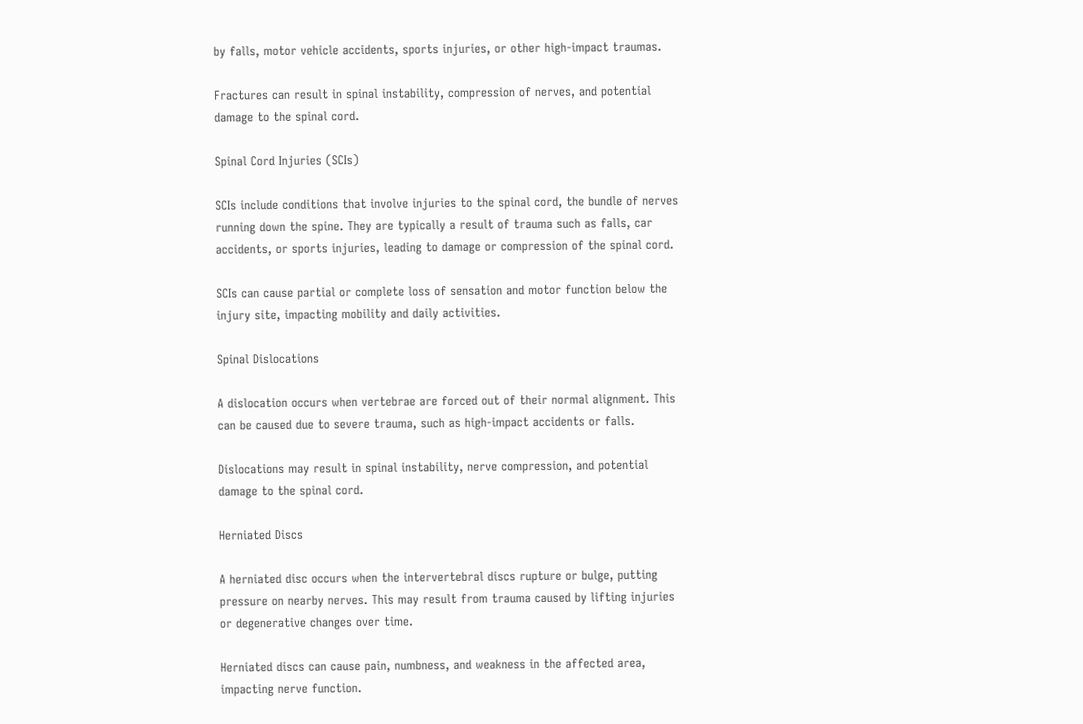by falls, motor vehicle accidents, sports injuries, or other high-impact traumas.

Fractures can result in spinal instability, compression of nerves, and potential damage to the spinal cord.

Spinal Cord Injuries (SCIs)

SCIs include conditions that involve injuries to the spinal cord, the bundle of nerves running down the spine. They are typically a result of trauma such as falls, car accidents, or sports injuries, leading to damage or compression of the spinal cord.

SCIs can cause partial or complete loss of sensation and motor function below the injury site, impacting mobility and daily activities.

Spinal Dislocations

A dislocation occurs when vertebrae are forced out of their normal alignment. This can be caused due to severe trauma, such as high-impact accidents or falls.

Dislocations may result in spinal instability, nerve compression, and potential damage to the spinal cord.

Herniated Discs

A herniated disc occurs when the intervertebral discs rupture or bulge, putting pressure on nearby nerves. This may result from trauma caused by lifting injuries or degenerative changes over time.

Herniated discs can cause pain, numbness, and weakness in the affected area, impacting nerve function.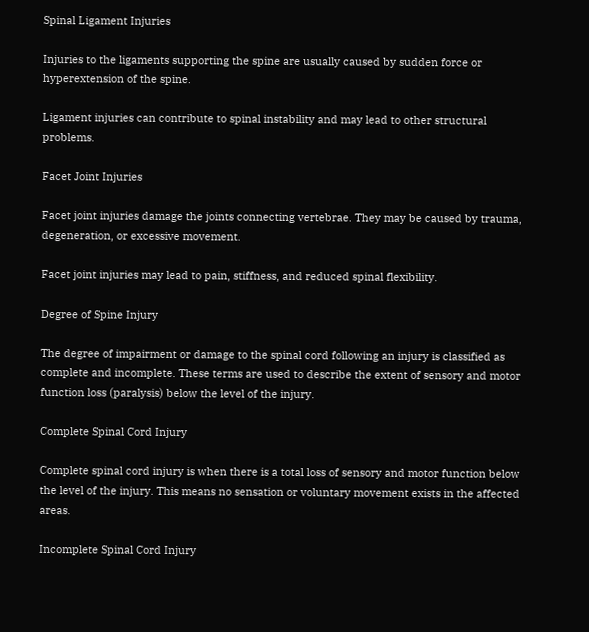Spinal Ligament Injuries

Injuries to the ligaments supporting the spine are usually caused by sudden force or hyperextension of the spine.

Ligament injuries can contribute to spinal instability and may lead to other structural problems.

Facet Joint Injuries

Facet joint injuries damage the joints connecting vertebrae. They may be caused by trauma, degeneration, or excessive movement.

Facet joint injuries may lead to pain, stiffness, and reduced spinal flexibility.

Degree of Spine Injury

The degree of impairment or damage to the spinal cord following an injury is classified as complete and incomplete. These terms are used to describe the extent of sensory and motor function loss (paralysis) below the level of the injury.

Complete Spinal Cord Injury

Complete spinal cord injury is when there is a total loss of sensory and motor function below the level of the injury. This means no sensation or voluntary movement exists in the affected areas.

Incomplete Spinal Cord Injury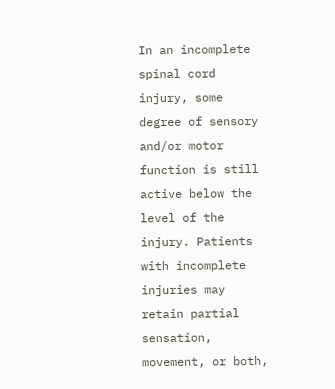In an incomplete spinal cord injury, some degree of sensory and/or motor function is still active below the level of the injury. Patients with incomplete injuries may retain partial sensation, movement, or both,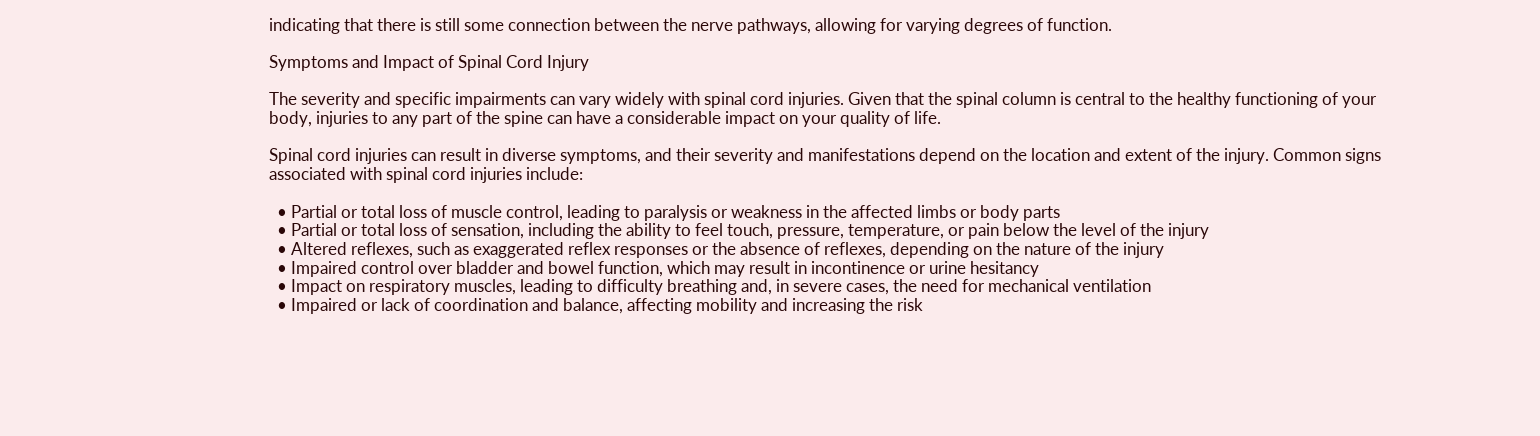indicating that there is still some connection between the nerve pathways, allowing for varying degrees of function.

Symptoms and Impact of Spinal Cord Injury

The severity and specific impairments can vary widely with spinal cord injuries. Given that the spinal column is central to the healthy functioning of your body, injuries to any part of the spine can have a considerable impact on your quality of life.

Spinal cord injuries can result in diverse symptoms, and their severity and manifestations depend on the location and extent of the injury. Common signs associated with spinal cord injuries include:

  • Partial or total loss of muscle control, leading to paralysis or weakness in the affected limbs or body parts
  • Partial or total loss of sensation, including the ability to feel touch, pressure, temperature, or pain below the level of the injury
  • Altered reflexes, such as exaggerated reflex responses or the absence of reflexes, depending on the nature of the injury
  • Impaired control over bladder and bowel function, which may result in incontinence or urine hesitancy
  • Impact on respiratory muscles, leading to difficulty breathing and, in severe cases, the need for mechanical ventilation
  • Impaired or lack of coordination and balance, affecting mobility and increasing the risk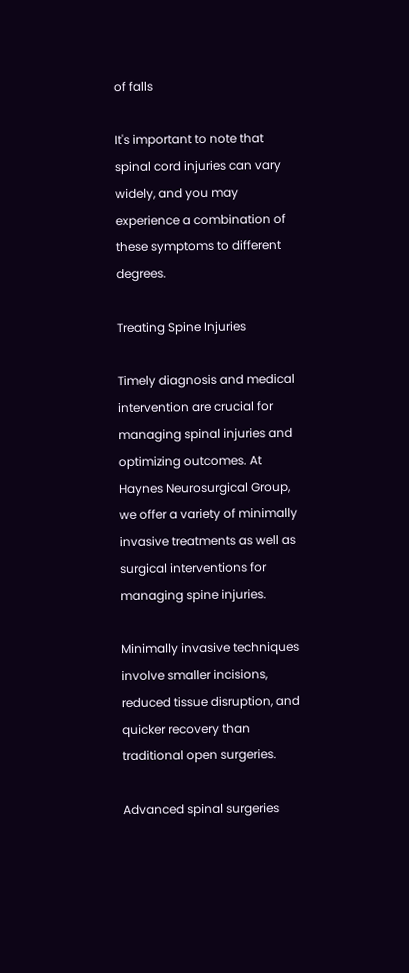of falls

It's important to note that spinal cord injuries can vary widely, and you may experience a combination of these symptoms to different degrees.

Treating Spine Injuries

Timely diagnosis and medical intervention are crucial for managing spinal injuries and optimizing outcomes. At Haynes Neurosurgical Group, we offer a variety of minimally invasive treatments as well as surgical interventions for managing spine injuries.

Minimally invasive techniques involve smaller incisions, reduced tissue disruption, and quicker recovery than traditional open surgeries.

Advanced spinal surgeries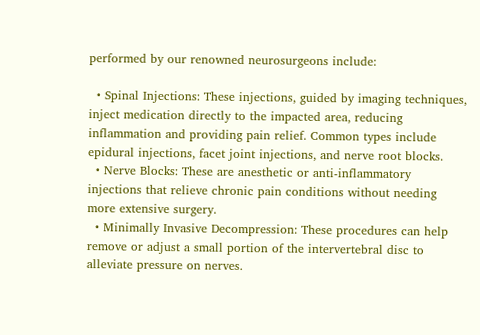performed by our renowned neurosurgeons include:

  • Spinal Injections: These injections, guided by imaging techniques, inject medication directly to the impacted area, reducing inflammation and providing pain relief. Common types include epidural injections, facet joint injections, and nerve root blocks.
  • Nerve Blocks: These are anesthetic or anti-inflammatory injections that relieve chronic pain conditions without needing more extensive surgery.
  • Minimally Invasive Decompression: These procedures can help remove or adjust a small portion of the intervertebral disc to alleviate pressure on nerves.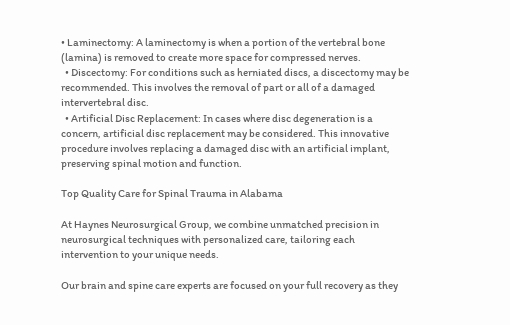• Laminectomy: A laminectomy is when a portion of the vertebral bone (lamina) is removed to create more space for compressed nerves.
  • Discectomy: For conditions such as herniated discs, a discectomy may be recommended. This involves the removal of part or all of a damaged intervertebral disc.
  • Artificial Disc Replacement: In cases where disc degeneration is a concern, artificial disc replacement may be considered. This innovative procedure involves replacing a damaged disc with an artificial implant, preserving spinal motion and function.

Top Quality Care for Spinal Trauma in Alabama

At Haynes Neurosurgical Group, we combine unmatched precision in neurosurgical techniques with personalized care, tailoring each intervention to your unique needs.

Our brain and spine care experts are focused on your full recovery as they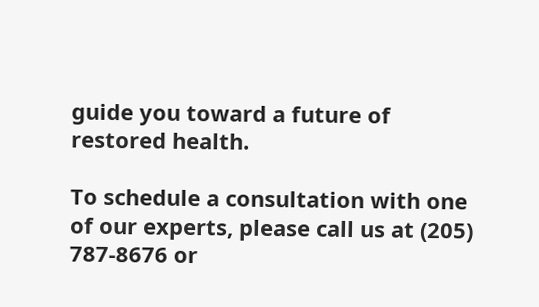guide you toward a future of restored health.

To schedule a consultation with one of our experts, please call us at (205) 787-8676 or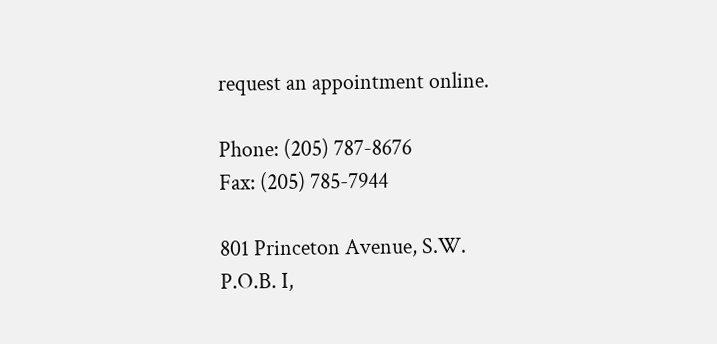request an appointment online.

Phone: (205) 787-8676
Fax: (205) 785-7944

801 Princeton Avenue, S.W.
P.O.B. I,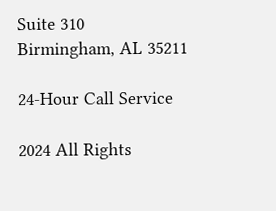Suite 310
Birmingham, AL 35211

24-Hour Call Service

2024 All Rights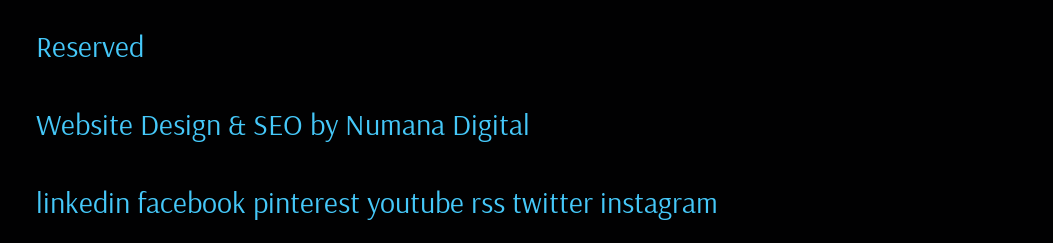Reserved

Website Design & SEO by Numana Digital

linkedin facebook pinterest youtube rss twitter instagram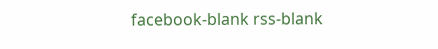facebook-blank rss-blank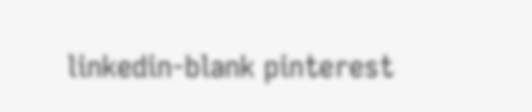linkedin-blank pinterest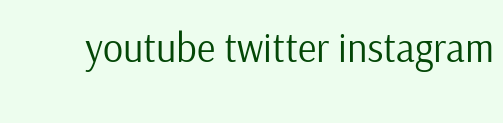youtube twitter instagram